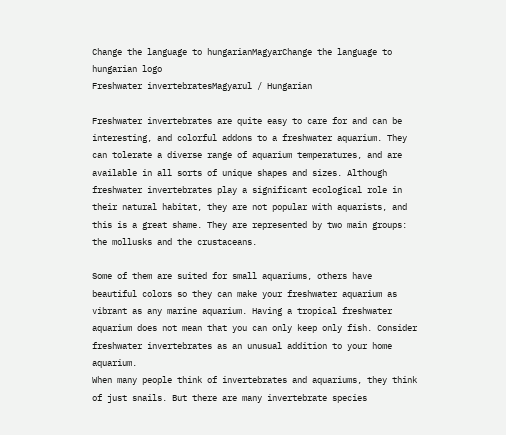Change the language to hungarianMagyarChange the language to hungarian logo
Freshwater invertebratesMagyarul / Hungarian

Freshwater invertebrates are quite easy to care for and can be interesting, and colorful addons to a freshwater aquarium. They can tolerate a diverse range of aquarium temperatures, and are available in all sorts of unique shapes and sizes. Although freshwater invertebrates play a significant ecological role in their natural habitat, they are not popular with aquarists, and this is a great shame. They are represented by two main groups: the mollusks and the crustaceans.

Some of them are suited for small aquariums, others have beautiful colors so they can make your freshwater aquarium as vibrant as any marine aquarium. Having a tropical freshwater aquarium does not mean that you can only keep only fish. Consider freshwater invertebrates as an unusual addition to your home aquarium.
When many people think of invertebrates and aquariums, they think of just snails. But there are many invertebrate species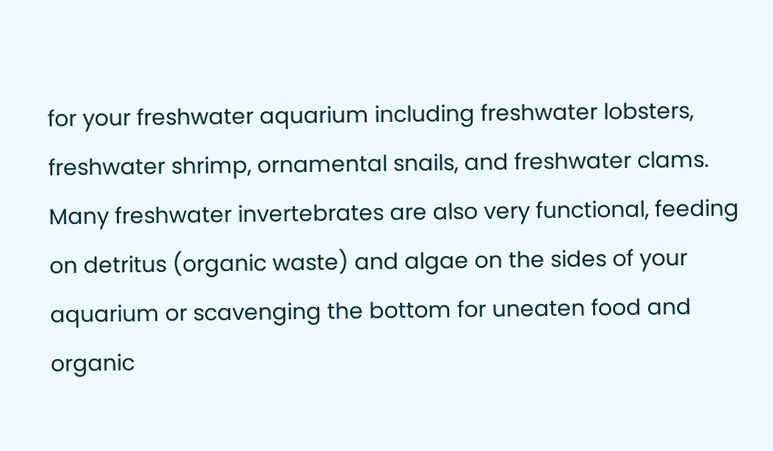for your freshwater aquarium including freshwater lobsters, freshwater shrimp, ornamental snails, and freshwater clams. Many freshwater invertebrates are also very functional, feeding on detritus (organic waste) and algae on the sides of your aquarium or scavenging the bottom for uneaten food and organic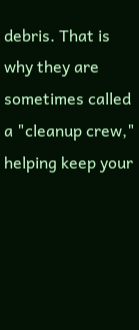debris. That is why they are sometimes called a "cleanup crew," helping keep your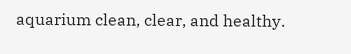aquarium clean, clear, and healthy.